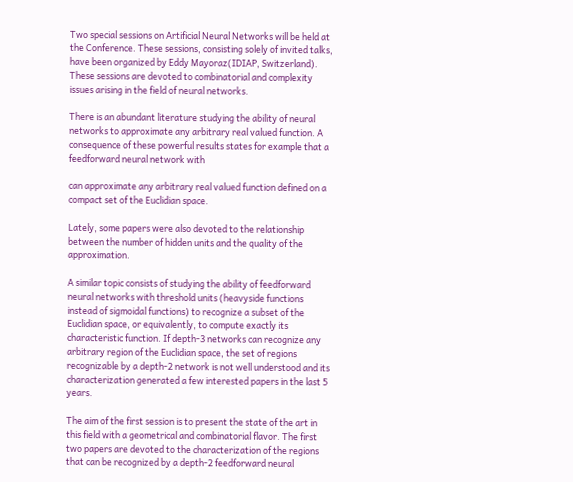Two special sessions on Artificial Neural Networks will be held at the Conference. These sessions, consisting solely of invited talks, have been organized by Eddy Mayoraz(IDIAP, Switzerland).  These sessions are devoted to combinatorial and complexity issues arising in the field of neural networks.

There is an abundant literature studying the ability of neural networks to approximate any arbitrary real valued function. A consequence of these powerful results states for example that a feedforward neural network with

can approximate any arbitrary real valued function defined on a compact set of the Euclidian space.

Lately, some papers were also devoted to the relationship between the number of hidden units and the quality of the approximation.

A similar topic consists of studying the ability of feedforward neural networks with threshold units (heavyside functions instead of sigmoidal functions) to recognize a subset of the Euclidian space, or equivalently, to compute exactly its characteristic function. If depth-3 networks can recognize any arbitrary region of the Euclidian space, the set of regions recognizable by a depth-2 network is not well understood and its characterization generated a few interested papers in the last 5 years.

The aim of the first session is to present the state of the art in this field with a geometrical and combinatorial flavor. The first two papers are devoted to the characterization of the regions that can be recognized by a depth-2 feedforward neural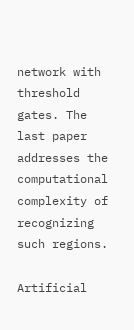network with threshold gates. The last paper addresses the computational complexity of recognizing such regions.

Artificial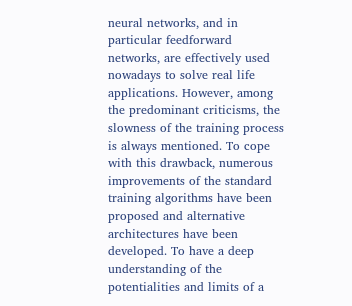neural networks, and in particular feedforward networks, are effectively used nowadays to solve real life applications. However, among the predominant criticisms, the slowness of the training process is always mentioned. To cope with this drawback, numerous improvements of the standard training algorithms have been proposed and alternative architectures have been developed. To have a deep understanding of the potentialities and limits of a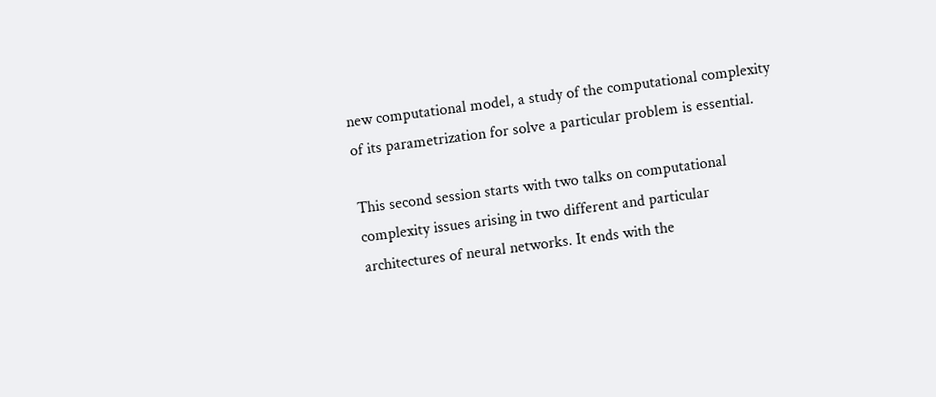new computational model, a study of the computational complexity of its parametrization for solve a particular problem is essential.

This second session starts with two talks on computational complexity issues arising in two different and particular architectures of neural networks. It ends with the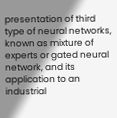presentation of third type of neural networks, known as mixture of experts or gated neural network, and its application to an industrial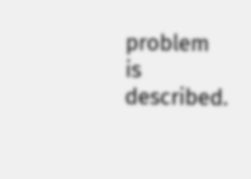problem is described.